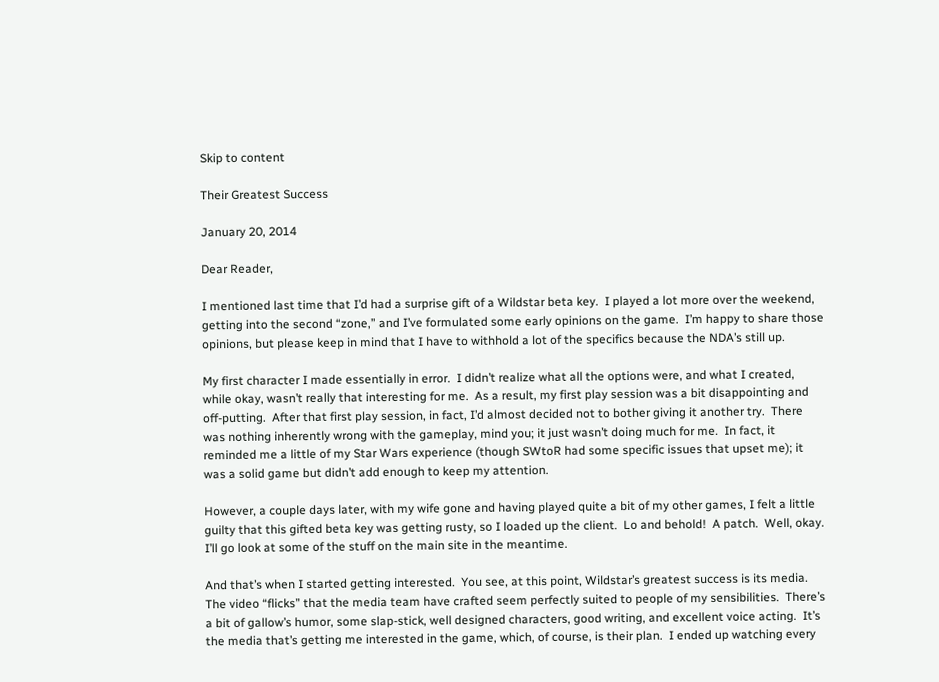Skip to content

Their Greatest Success

January 20, 2014

Dear Reader,

I mentioned last time that I’d had a surprise gift of a Wildstar beta key.  I played a lot more over the weekend, getting into the second “zone,” and I’ve formulated some early opinions on the game.  I’m happy to share those opinions, but please keep in mind that I have to withhold a lot of the specifics because the NDA’s still up.

My first character I made essentially in error.  I didn’t realize what all the options were, and what I created, while okay, wasn’t really that interesting for me.  As a result, my first play session was a bit disappointing and off-putting.  After that first play session, in fact, I’d almost decided not to bother giving it another try.  There was nothing inherently wrong with the gameplay, mind you; it just wasn’t doing much for me.  In fact, it reminded me a little of my Star Wars experience (though SWtoR had some specific issues that upset me); it was a solid game but didn’t add enough to keep my attention.

However, a couple days later, with my wife gone and having played quite a bit of my other games, I felt a little guilty that this gifted beta key was getting rusty, so I loaded up the client.  Lo and behold!  A patch.  Well, okay.  I’ll go look at some of the stuff on the main site in the meantime.

And that’s when I started getting interested.  You see, at this point, Wildstar’s greatest success is its media.  The video “flicks” that the media team have crafted seem perfectly suited to people of my sensibilities.  There’s a bit of gallow’s humor, some slap-stick, well designed characters, good writing, and excellent voice acting.  It’s the media that’s getting me interested in the game, which, of course, is their plan.  I ended up watching every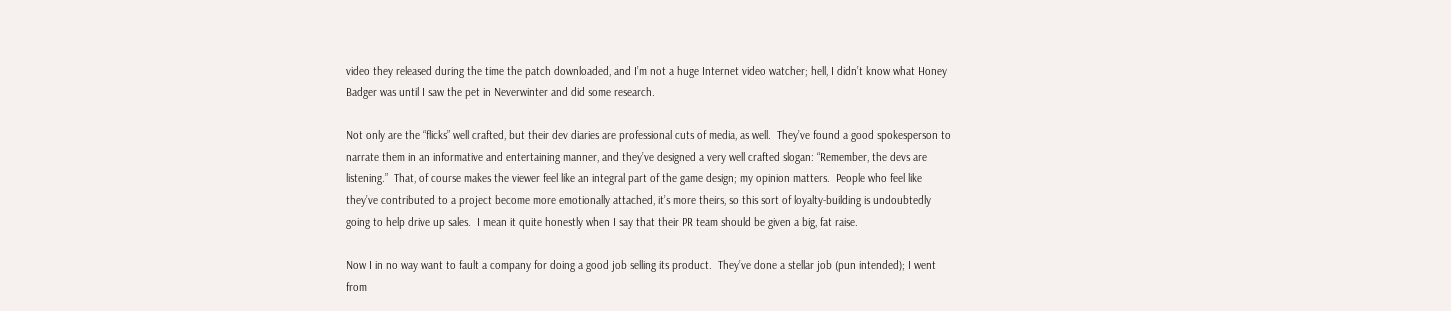video they released during the time the patch downloaded, and I’m not a huge Internet video watcher; hell, I didn’t know what Honey Badger was until I saw the pet in Neverwinter and did some research.

Not only are the “flicks” well crafted, but their dev diaries are professional cuts of media, as well.  They’ve found a good spokesperson to narrate them in an informative and entertaining manner, and they’ve designed a very well crafted slogan: “Remember, the devs are listening.”  That, of course makes the viewer feel like an integral part of the game design; my opinion matters.  People who feel like they’ve contributed to a project become more emotionally attached, it’s more theirs, so this sort of loyalty-building is undoubtedly going to help drive up sales.  I mean it quite honestly when I say that their PR team should be given a big, fat raise.

Now I in no way want to fault a company for doing a good job selling its product.  They’ve done a stellar job (pun intended); I went from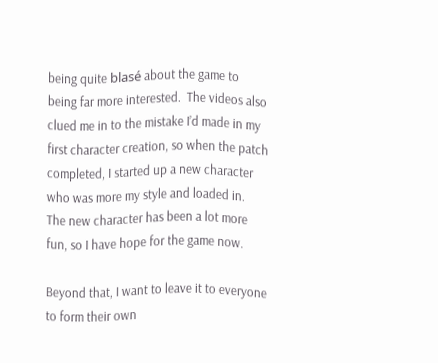being quite blasé about the game to being far more interested.  The videos also clued me in to the mistake I’d made in my first character creation, so when the patch completed, I started up a new character who was more my style and loaded in.  The new character has been a lot more fun, so I have hope for the game now.

Beyond that, I want to leave it to everyone to form their own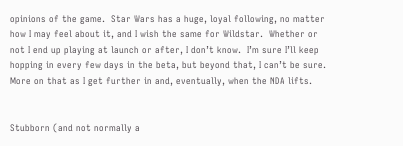opinions of the game.  Star Wars has a huge, loyal following, no matter how I may feel about it, and I wish the same for Wildstar.  Whether or not I end up playing at launch or after, I don’t know.  I’m sure I’ll keep hopping in every few days in the beta, but beyond that, I can’t be sure.  More on that as I get further in and, eventually, when the NDA lifts.


Stubborn (and not normally a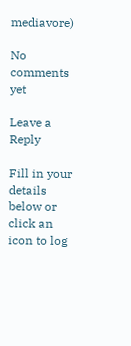mediavore)

No comments yet

Leave a Reply

Fill in your details below or click an icon to log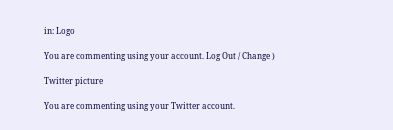in: Logo

You are commenting using your account. Log Out / Change )

Twitter picture

You are commenting using your Twitter account.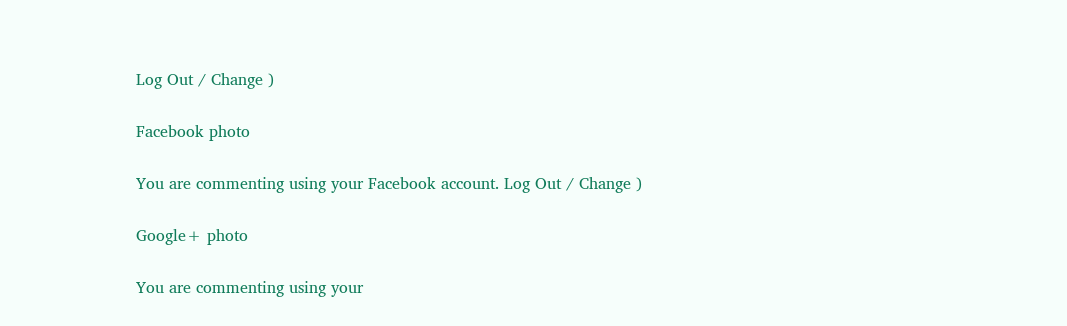Log Out / Change )

Facebook photo

You are commenting using your Facebook account. Log Out / Change )

Google+ photo

You are commenting using your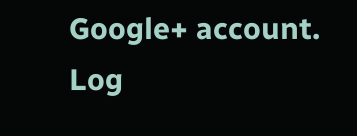Google+ account. Log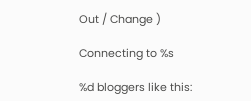Out / Change )

Connecting to %s

%d bloggers like this: